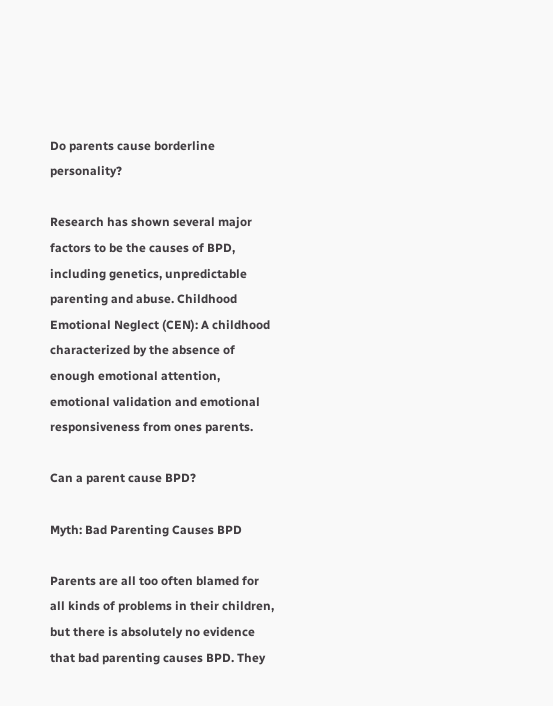Do parents cause borderline personality?

Research has shown several major factors to be the causes of BPD, including genetics, unpredictable parenting and abuse. Childhood Emotional Neglect (CEN): A childhood characterized by the absence of enough emotional attention, emotional validation and emotional responsiveness from ones parents.

Can a parent cause BPD?

Myth: Bad Parenting Causes BPD

Parents are all too often blamed for all kinds of problems in their children, but there is absolutely no evidence that bad parenting causes BPD. They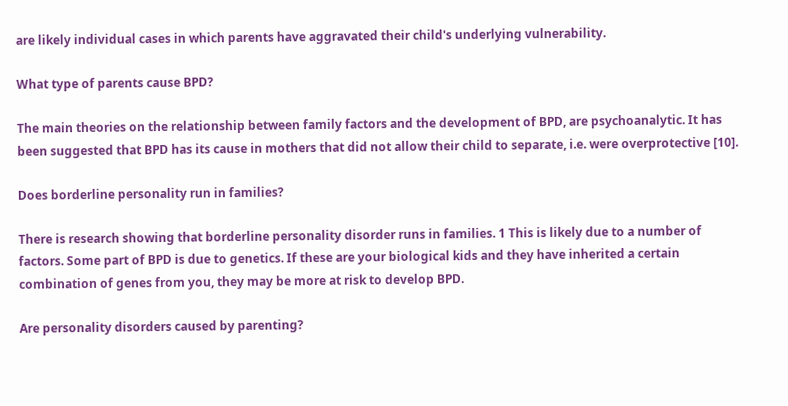are likely individual cases in which parents have aggravated their child's underlying vulnerability.

What type of parents cause BPD?

The main theories on the relationship between family factors and the development of BPD, are psychoanalytic. It has been suggested that BPD has its cause in mothers that did not allow their child to separate, i.e. were overprotective [10].

Does borderline personality run in families?

There is research showing that borderline personality disorder runs in families. 1 This is likely due to a number of factors. Some part of BPD is due to genetics. If these are your biological kids and they have inherited a certain combination of genes from you, they may be more at risk to develop BPD.

Are personality disorders caused by parenting?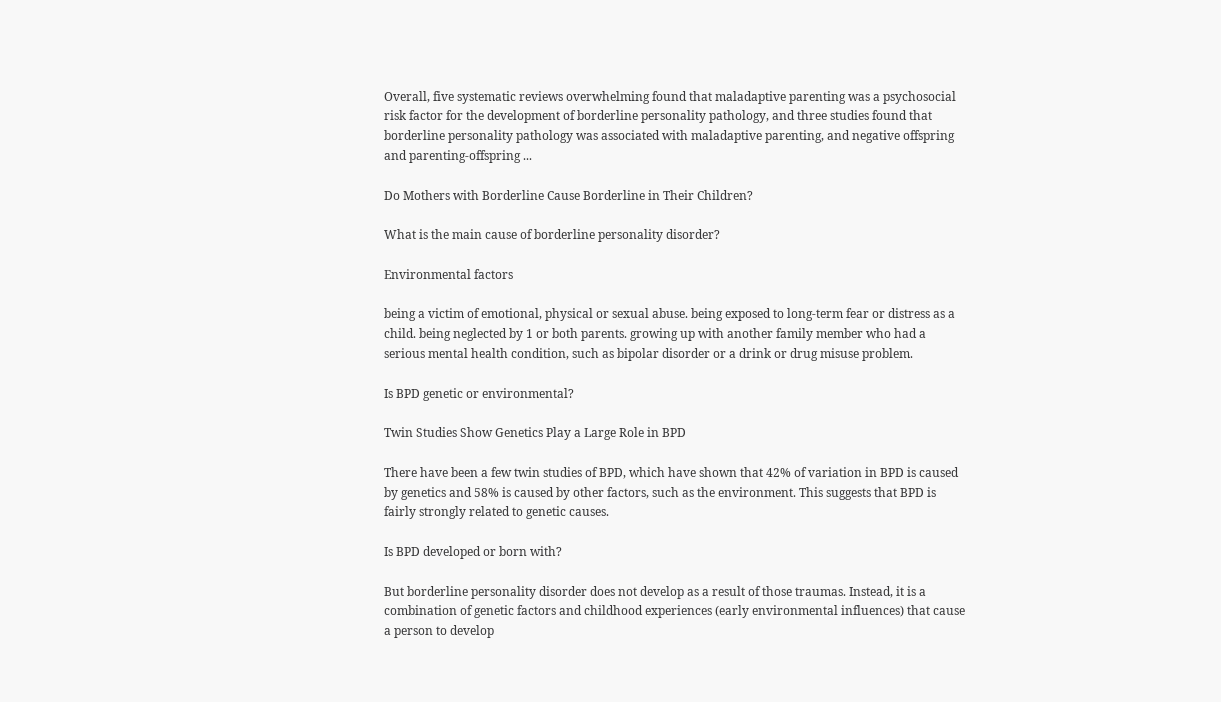Overall, five systematic reviews overwhelming found that maladaptive parenting was a psychosocial risk factor for the development of borderline personality pathology, and three studies found that borderline personality pathology was associated with maladaptive parenting, and negative offspring and parenting-offspring ...

Do Mothers with Borderline Cause Borderline in Their Children?

What is the main cause of borderline personality disorder?

Environmental factors

being a victim of emotional, physical or sexual abuse. being exposed to long-term fear or distress as a child. being neglected by 1 or both parents. growing up with another family member who had a serious mental health condition, such as bipolar disorder or a drink or drug misuse problem.

Is BPD genetic or environmental?

Twin Studies Show Genetics Play a Large Role in BPD

There have been a few twin studies of BPD, which have shown that 42% of variation in BPD is caused by genetics and 58% is caused by other factors, such as the environment. This suggests that BPD is fairly strongly related to genetic causes.

Is BPD developed or born with?

But borderline personality disorder does not develop as a result of those traumas. Instead, it is a combination of genetic factors and childhood experiences (early environmental influences) that cause a person to develop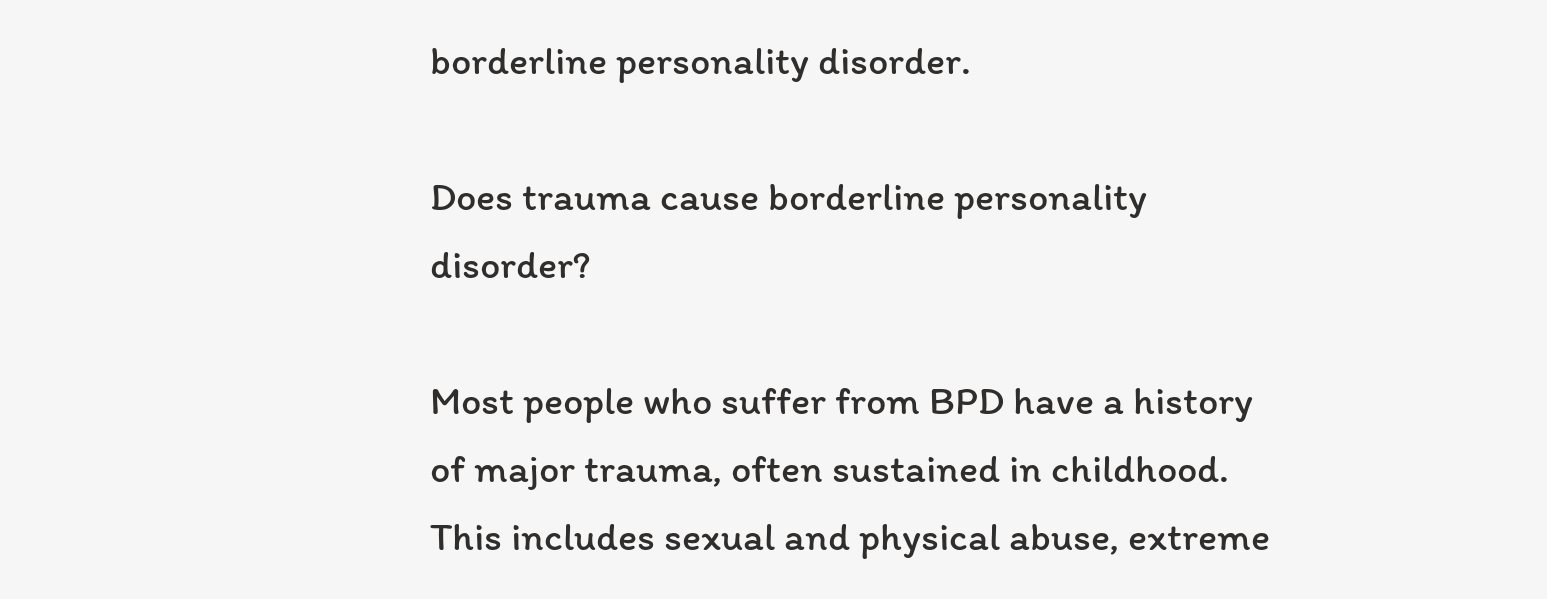borderline personality disorder.

Does trauma cause borderline personality disorder?

Most people who suffer from BPD have a history of major trauma, often sustained in childhood. This includes sexual and physical abuse, extreme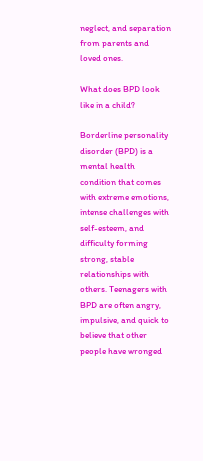neglect, and separation from parents and loved ones.

What does BPD look like in a child?

Borderline personality disorder (BPD) is a mental health condition that comes with extreme emotions, intense challenges with self-esteem, and difficulty forming strong, stable relationships with others. Teenagers with BPD are often angry, impulsive, and quick to believe that other people have wronged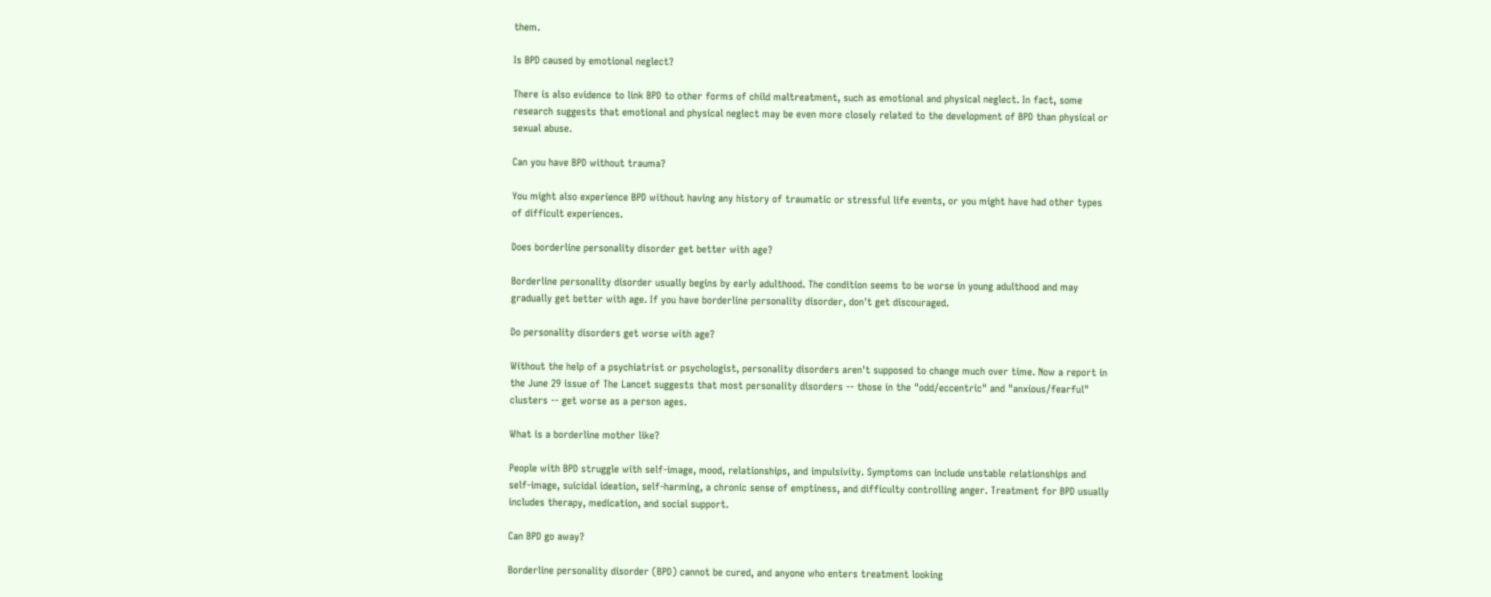them.

Is BPD caused by emotional neglect?

There is also evidence to link BPD to other forms of child maltreatment, such as emotional and physical neglect. In fact, some research suggests that emotional and physical neglect may be even more closely related to the development of BPD than physical or sexual abuse.

Can you have BPD without trauma?

You might also experience BPD without having any history of traumatic or stressful life events, or you might have had other types of difficult experiences.

Does borderline personality disorder get better with age?

Borderline personality disorder usually begins by early adulthood. The condition seems to be worse in young adulthood and may gradually get better with age. If you have borderline personality disorder, don't get discouraged.

Do personality disorders get worse with age?

Without the help of a psychiatrist or psychologist, personality disorders aren't supposed to change much over time. Now a report in the June 29 issue of The Lancet suggests that most personality disorders -- those in the "odd/eccentric" and "anxious/fearful" clusters -- get worse as a person ages.

What is a borderline mother like?

People with BPD struggle with self-image, mood, relationships, and impulsivity. Symptoms can include unstable relationships and self-image, suicidal ideation, self-harming, a chronic sense of emptiness, and difficulty controlling anger. Treatment for BPD usually includes therapy, medication, and social support.

Can BPD go away?

Borderline personality disorder (BPD) cannot be cured, and anyone who enters treatment looking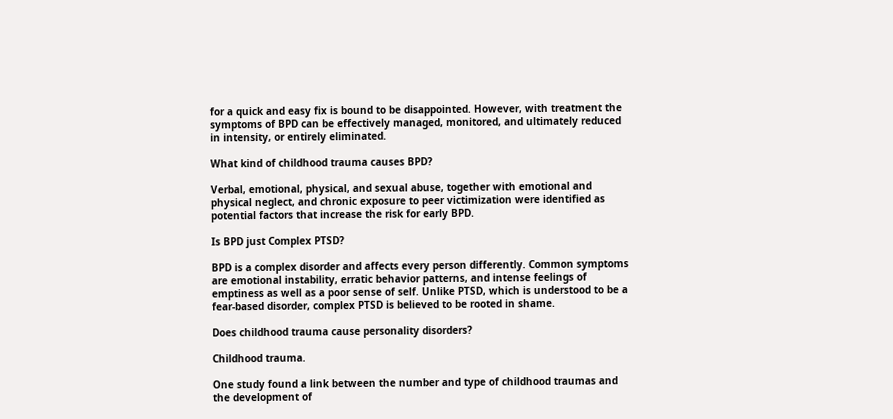for a quick and easy fix is bound to be disappointed. However, with treatment the symptoms of BPD can be effectively managed, monitored, and ultimately reduced in intensity, or entirely eliminated.

What kind of childhood trauma causes BPD?

Verbal, emotional, physical, and sexual abuse, together with emotional and physical neglect, and chronic exposure to peer victimization were identified as potential factors that increase the risk for early BPD.

Is BPD just Complex PTSD?

BPD is a complex disorder and affects every person differently. Common symptoms are emotional instability, erratic behavior patterns, and intense feelings of emptiness as well as a poor sense of self. Unlike PTSD, which is understood to be a fear-based disorder, complex PTSD is believed to be rooted in shame.

Does childhood trauma cause personality disorders?

Childhood trauma.

One study found a link between the number and type of childhood traumas and the development of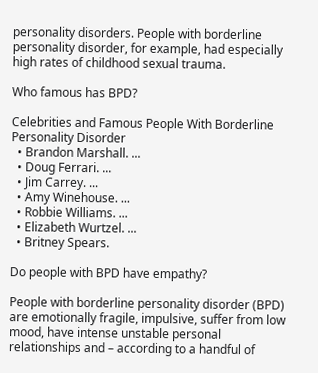personality disorders. People with borderline personality disorder, for example, had especially high rates of childhood sexual trauma.

Who famous has BPD?

Celebrities and Famous People With Borderline Personality Disorder
  • Brandon Marshall. ...
  • Doug Ferrari. ...
  • Jim Carrey. ...
  • Amy Winehouse. ...
  • Robbie Williams. ...
  • Elizabeth Wurtzel. ...
  • Britney Spears.

Do people with BPD have empathy?

People with borderline personality disorder (BPD) are emotionally fragile, impulsive, suffer from low mood, have intense unstable personal relationships and – according to a handful of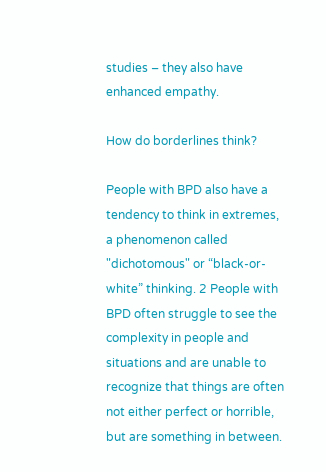studies – they also have enhanced empathy.

How do borderlines think?

People with BPD also have a tendency to think in extremes, a phenomenon called "dichotomous" or “black-or-white” thinking. 2 People with BPD often struggle to see the complexity in people and situations and are unable to recognize that things are often not either perfect or horrible, but are something in between.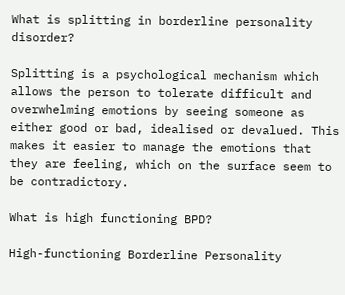What is splitting in borderline personality disorder?

Splitting is a psychological mechanism which allows the person to tolerate difficult and overwhelming emotions by seeing someone as either good or bad, idealised or devalued. This makes it easier to manage the emotions that they are feeling, which on the surface seem to be contradictory.

What is high functioning BPD?

High-functioning Borderline Personality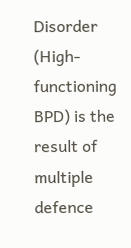Disorder (High-functioning BPD) is the result of multiple defence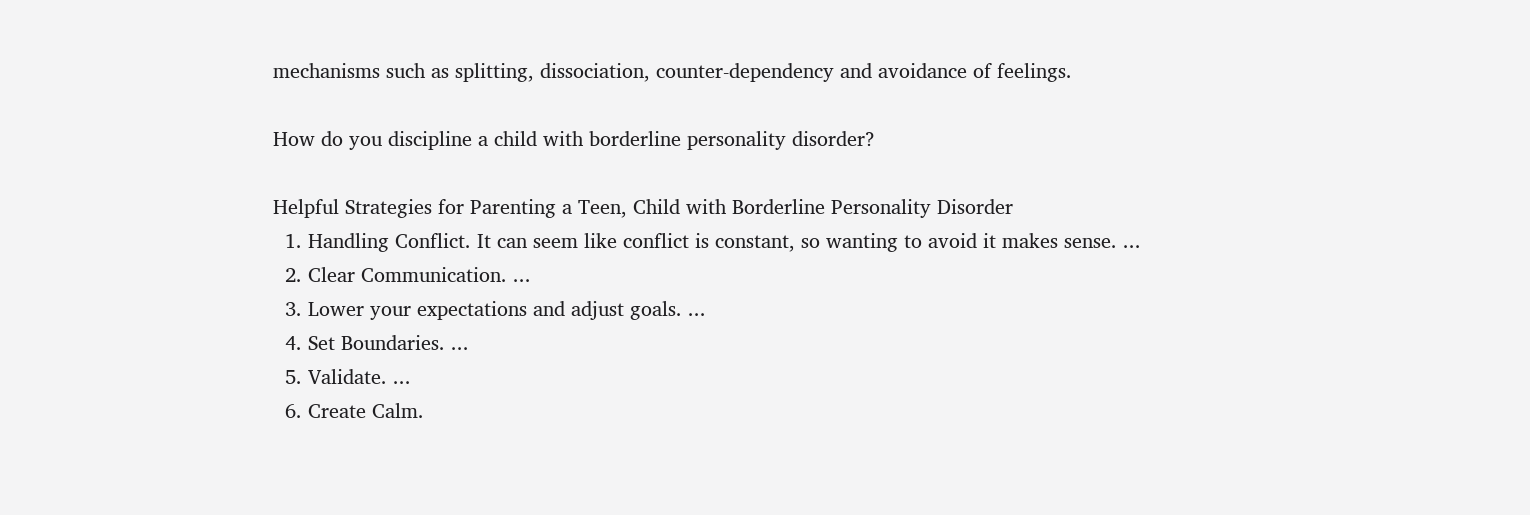mechanisms such as splitting, dissociation, counter-dependency and avoidance of feelings.

How do you discipline a child with borderline personality disorder?

Helpful Strategies for Parenting a Teen, Child with Borderline Personality Disorder
  1. Handling Conflict. It can seem like conflict is constant, so wanting to avoid it makes sense. ...
  2. Clear Communication. ...
  3. Lower your expectations and adjust goals. ...
  4. Set Boundaries. ...
  5. Validate. ...
  6. Create Calm.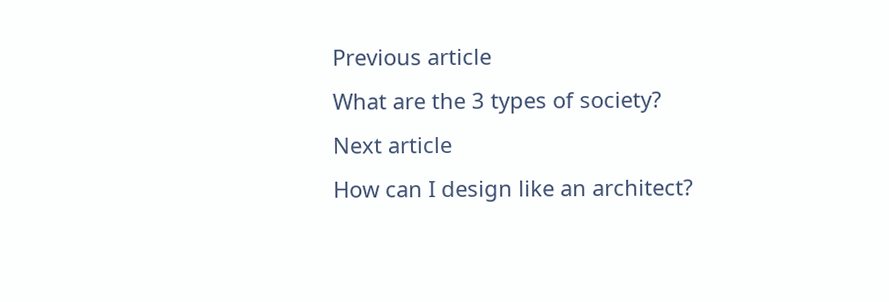Previous article
What are the 3 types of society?
Next article
How can I design like an architect?